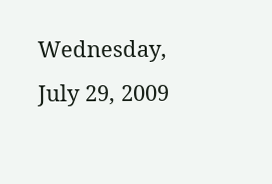Wednesday, July 29, 2009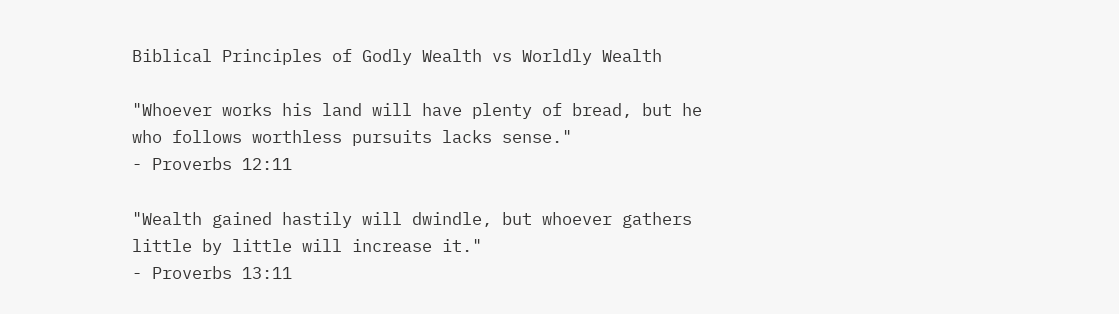Biblical Principles of Godly Wealth vs Worldly Wealth

"Whoever works his land will have plenty of bread, but he who follows worthless pursuits lacks sense."
- Proverbs 12:11

"Wealth gained hastily will dwindle, but whoever gathers little by little will increase it."
- Proverbs 13:11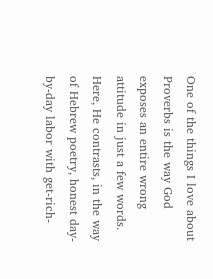One of the things I love about Proverbs is the way God exposes an entire wrong attitude in just a few words. Here, He contrasts, in the way of Hebrew poetry, honest day-by-day labor with get-rich-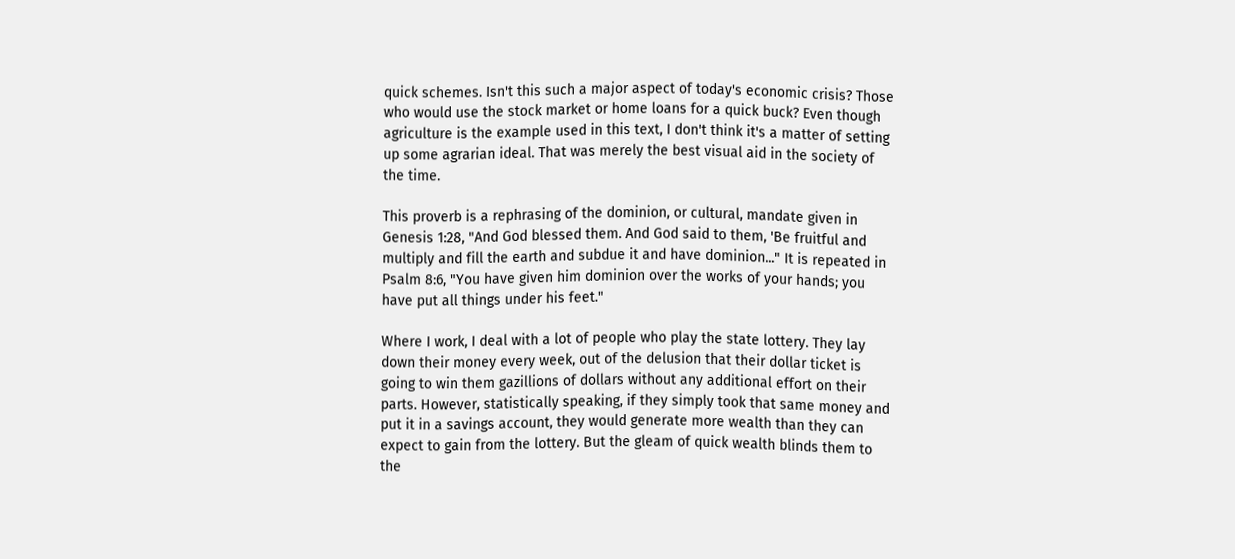quick schemes. Isn't this such a major aspect of today's economic crisis? Those who would use the stock market or home loans for a quick buck? Even though agriculture is the example used in this text, I don't think it's a matter of setting up some agrarian ideal. That was merely the best visual aid in the society of the time.

This proverb is a rephrasing of the dominion, or cultural, mandate given in Genesis 1:28, "And God blessed them. And God said to them, 'Be fruitful and multiply and fill the earth and subdue it and have dominion..." It is repeated in Psalm 8:6, "You have given him dominion over the works of your hands; you have put all things under his feet."

Where I work, I deal with a lot of people who play the state lottery. They lay down their money every week, out of the delusion that their dollar ticket is going to win them gazillions of dollars without any additional effort on their parts. However, statistically speaking, if they simply took that same money and put it in a savings account, they would generate more wealth than they can expect to gain from the lottery. But the gleam of quick wealth blinds them to the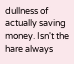dullness of actually saving money. Isn't the hare always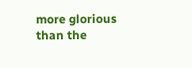more glorious than the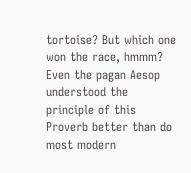tortoise? But which one won the race, hmmm? Even the pagan Aesop understood the principle of this Proverb better than do most modern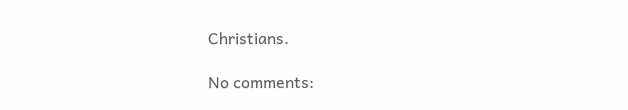Christians.

No comments: